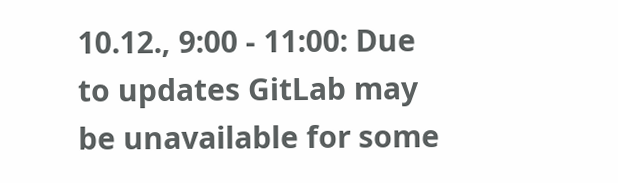10.12., 9:00 - 11:00: Due to updates GitLab may be unavailable for some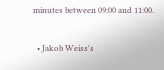minutes between 09:00 and 11:00.

  • Jakob Weiss's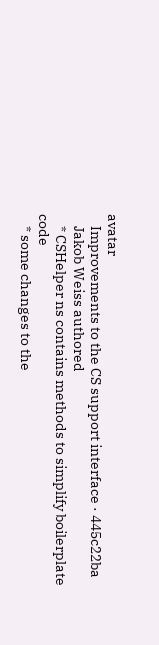avatar
    Improvements to the CS support interface · 445c22ba
    Jakob Weiss authored
    * CSHelper ns contains methods to simplify boilerplate code
    * some changes to the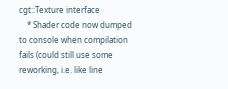cgt::Texture interface
    * Shader code now dumped to console when compilation fails (could still use some reworking, i.e. like line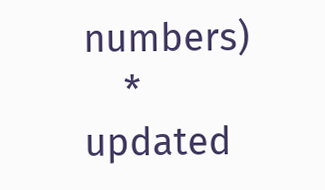numbers)
    * updated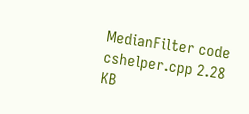MedianFilter code
cshelper.cpp 2.28 KB